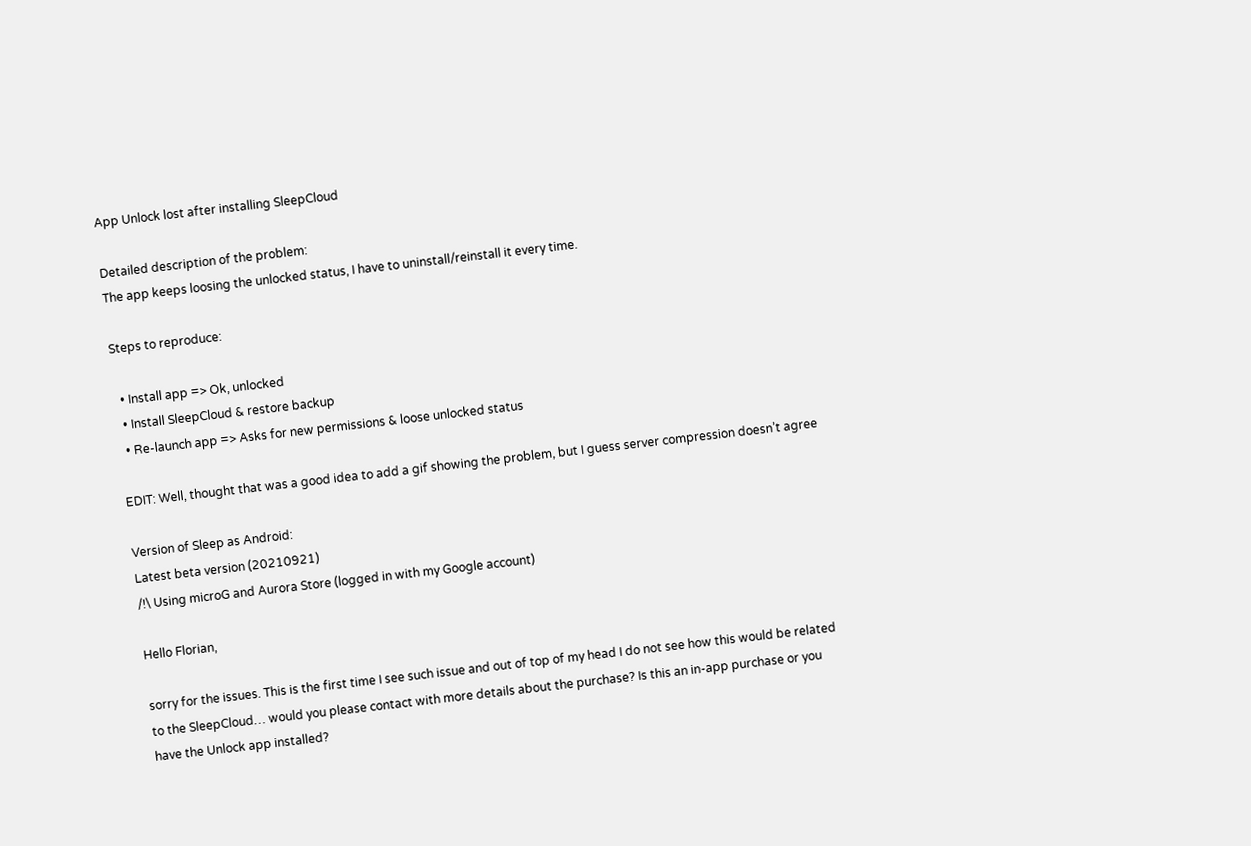App Unlock lost after installing SleepCloud

Detailed description of the problem:
The app keeps loosing the unlocked status, I have to uninstall/reinstall it every time.

Steps to reproduce:

  • Install app => Ok, unlocked
  • Install SleepCloud & restore backup
  • Re-launch app => Asks for new permissions & loose unlocked status

EDIT: Well, thought that was a good idea to add a gif showing the problem, but I guess server compression doesn’t agree

Version of Sleep as Android:
Latest beta version (20210921)
/!\ Using microG and Aurora Store (logged in with my Google account)

Hello Florian,

sorry for the issues. This is the first time I see such issue and out of top of my head I do not see how this would be related to the SleepCloud… would you please contact with more details about the purchase? Is this an in-app purchase or you have the Unlock app installed?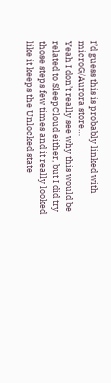I’d guess this is probably linked with microG/Aurora store…
Yeah I don’t really see why this would be related to SleepCloud either, but I did try those steps few times and it really looked like it keeps the Unlocked state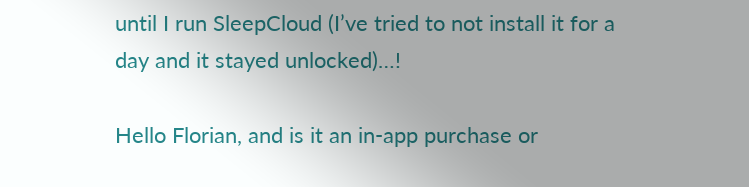until I run SleepCloud (I’ve tried to not install it for a day and it stayed unlocked)…!

Hello Florian, and is it an in-app purchase or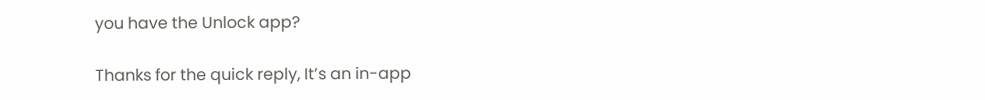you have the Unlock app?

Thanks for the quick reply, It’s an in-app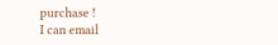purchase !
I can email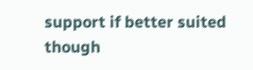support if better suited though